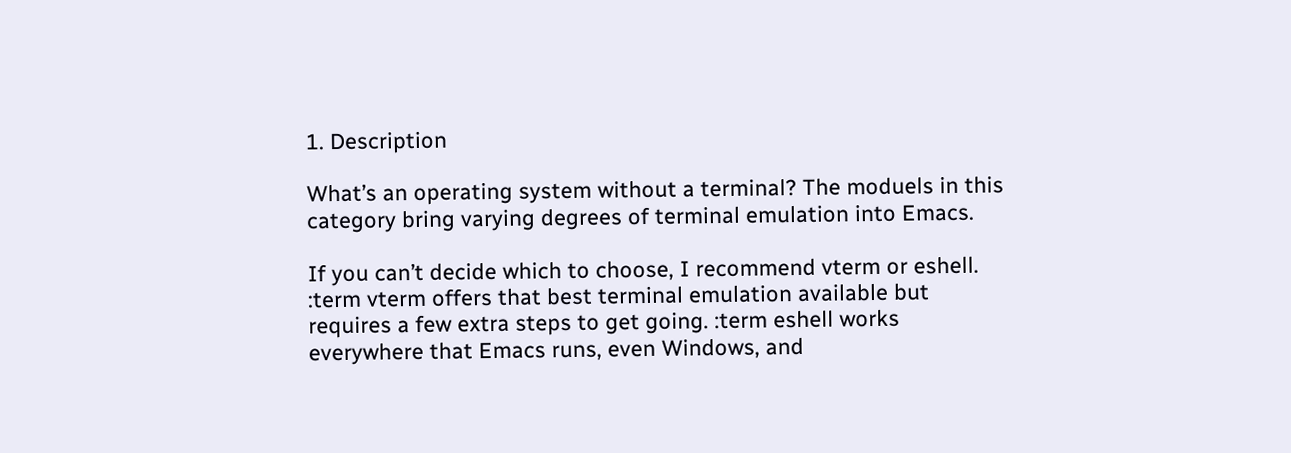1. Description

What’s an operating system without a terminal? The moduels in this category bring varying degrees of terminal emulation into Emacs.

If you can’t decide which to choose, I recommend vterm or eshell. :term vterm offers that best terminal emulation available but requires a few extra steps to get going. :term eshell works everywhere that Emacs runs, even Windows, and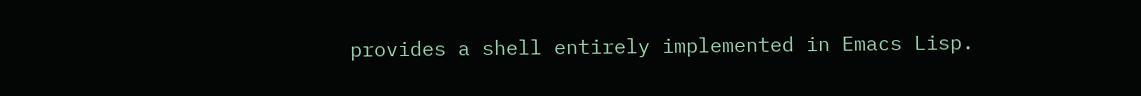provides a shell entirely implemented in Emacs Lisp.